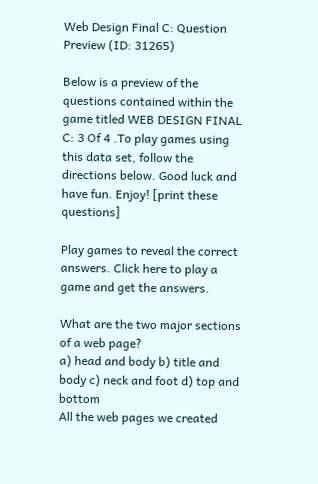Web Design Final C: Question Preview (ID: 31265)

Below is a preview of the questions contained within the game titled WEB DESIGN FINAL C: 3 Of 4 .To play games using this data set, follow the directions below. Good luck and have fun. Enjoy! [print these questions]

Play games to reveal the correct answers. Click here to play a game and get the answers.

What are the two major sections of a web page?
a) head and body b) title and body c) neck and foot d) top and bottom
All the web pages we created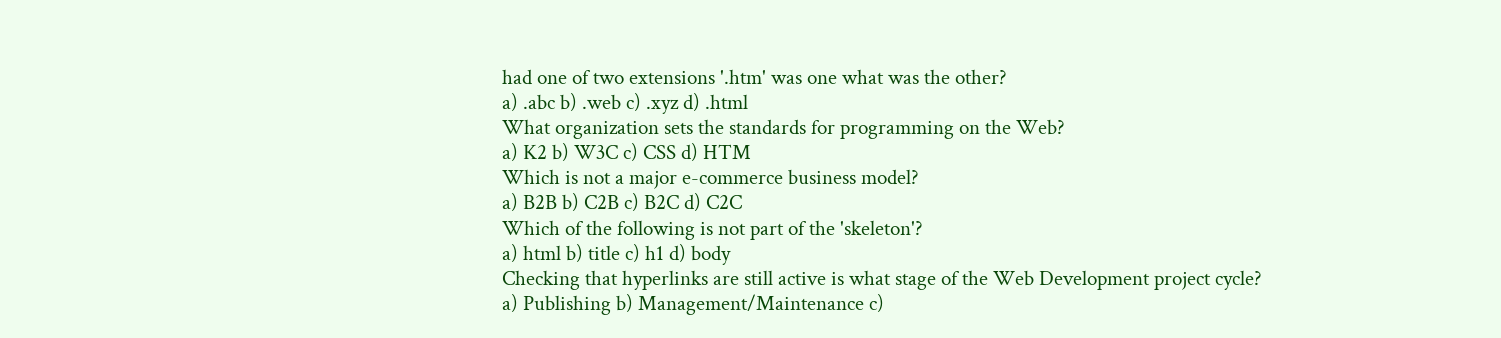had one of two extensions '.htm' was one what was the other?
a) .abc b) .web c) .xyz d) .html
What organization sets the standards for programming on the Web?
a) K2 b) W3C c) CSS d) HTM
Which is not a major e-commerce business model?
a) B2B b) C2B c) B2C d) C2C
Which of the following is not part of the 'skeleton'?
a) html b) title c) h1 d) body
Checking that hyperlinks are still active is what stage of the Web Development project cycle?
a) Publishing b) Management/Maintenance c)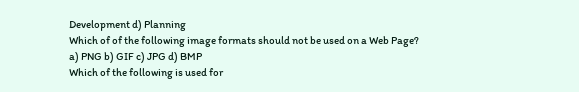Development d) Planning
Which of of the following image formats should not be used on a Web Page?
a) PNG b) GIF c) JPG d) BMP
Which of the following is used for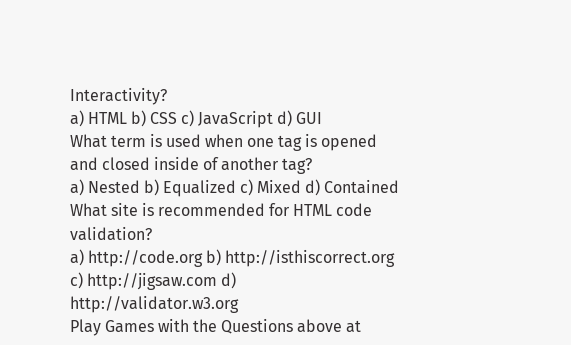Interactivity?
a) HTML b) CSS c) JavaScript d) GUI
What term is used when one tag is opened and closed inside of another tag?
a) Nested b) Equalized c) Mixed d) Contained
What site is recommended for HTML code validation?
a) http://code.org b) http://isthiscorrect.org c) http://jigsaw.com d) http://validator.w3.org
Play Games with the Questions above at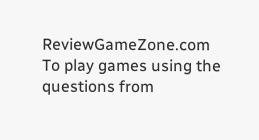ReviewGameZone.com
To play games using the questions from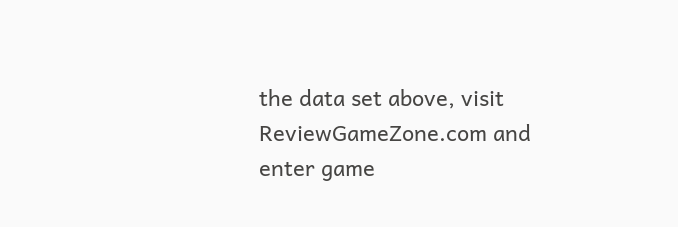the data set above, visit ReviewGameZone.com and enter game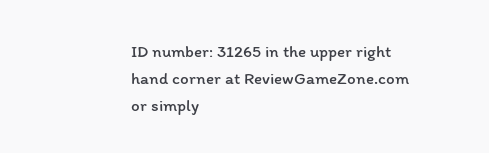ID number: 31265 in the upper right hand corner at ReviewGameZone.com or simply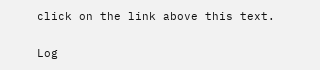click on the link above this text.

Log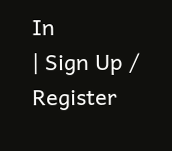In
| Sign Up / Register